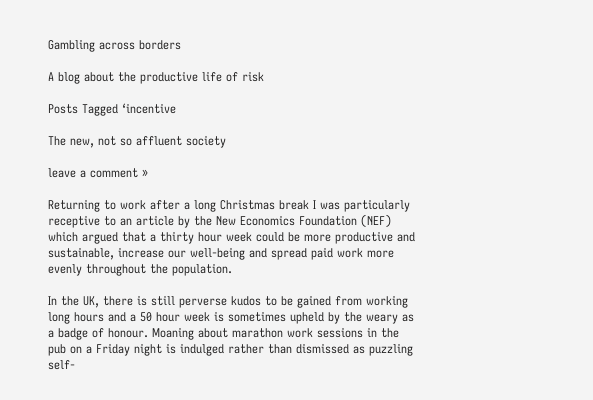Gambling across borders

A blog about the productive life of risk

Posts Tagged ‘incentive

The new, not so affluent society

leave a comment »

Returning to work after a long Christmas break I was particularly receptive to an article by the New Economics Foundation (NEF) which argued that a thirty hour week could be more productive and sustainable, increase our well-being and spread paid work more evenly throughout the population.

In the UK, there is still perverse kudos to be gained from working long hours and a 50 hour week is sometimes upheld by the weary as a badge of honour. Moaning about marathon work sessions in the pub on a Friday night is indulged rather than dismissed as puzzling self-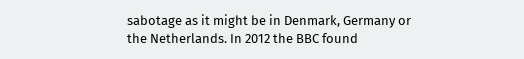sabotage as it might be in Denmark, Germany or the Netherlands. In 2012 the BBC found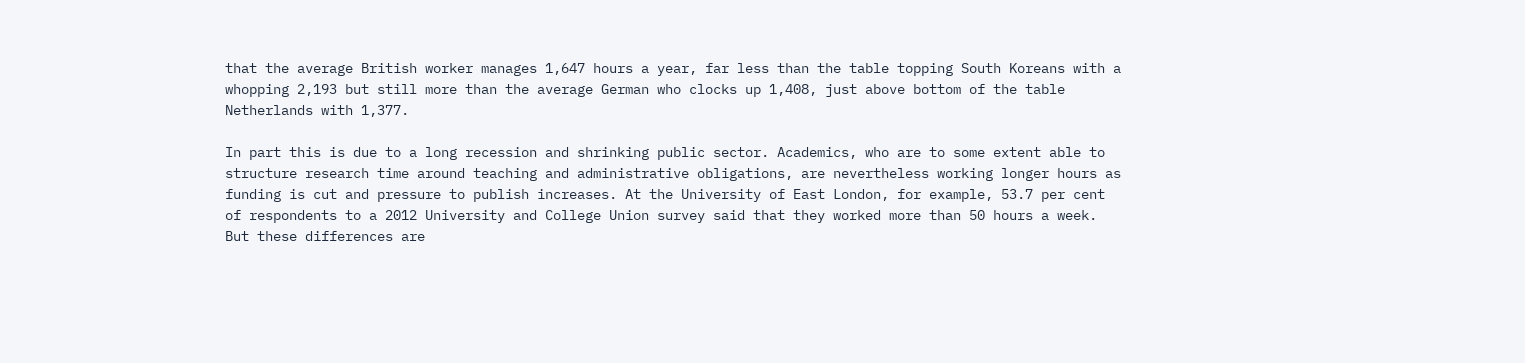that the average British worker manages 1,647 hours a year, far less than the table topping South Koreans with a whopping 2,193 but still more than the average German who clocks up 1,408, just above bottom of the table Netherlands with 1,377.

In part this is due to a long recession and shrinking public sector. Academics, who are to some extent able to structure research time around teaching and administrative obligations, are nevertheless working longer hours as funding is cut and pressure to publish increases. At the University of East London, for example, 53.7 per cent of respondents to a 2012 University and College Union survey said that they worked more than 50 hours a week. But these differences are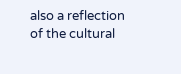also a reflection of the cultural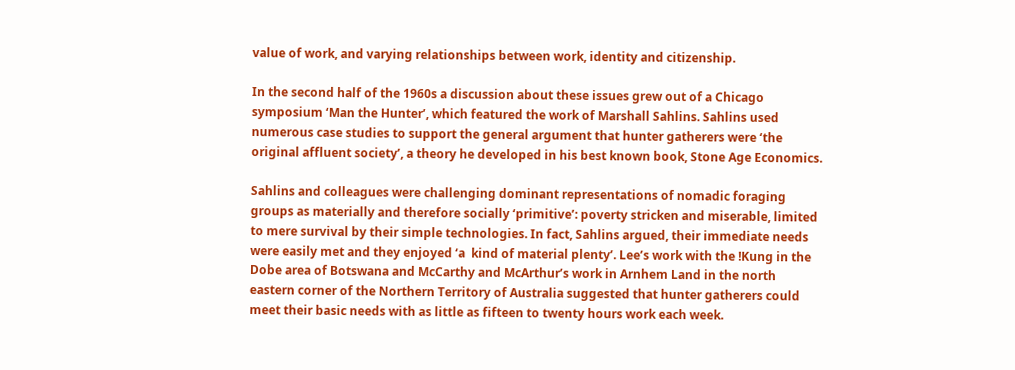value of work, and varying relationships between work, identity and citizenship.

In the second half of the 1960s a discussion about these issues grew out of a Chicago symposium ‘Man the Hunter’, which featured the work of Marshall Sahlins. Sahlins used numerous case studies to support the general argument that hunter gatherers were ‘the original affluent society’, a theory he developed in his best known book, Stone Age Economics.

Sahlins and colleagues were challenging dominant representations of nomadic foraging groups as materially and therefore socially ‘primitive’: poverty stricken and miserable, limited to mere survival by their simple technologies. In fact, Sahlins argued, their immediate needs were easily met and they enjoyed ‘a  kind of material plenty’. Lee’s work with the !Kung in the Dobe area of Botswana and McCarthy and McArthur’s work in Arnhem Land in the north eastern corner of the Northern Territory of Australia suggested that hunter gatherers could meet their basic needs with as little as fifteen to twenty hours work each week.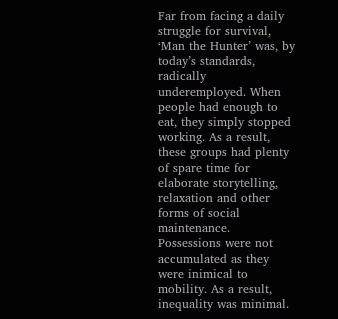Far from facing a daily struggle for survival, ‘Man the Hunter’ was, by today’s standards, radically underemployed. When people had enough to eat, they simply stopped working. As a result, these groups had plenty of spare time for elaborate storytelling, relaxation and other forms of social maintenance. Possessions were not accumulated as they were inimical to mobility. As a result, inequality was minimal.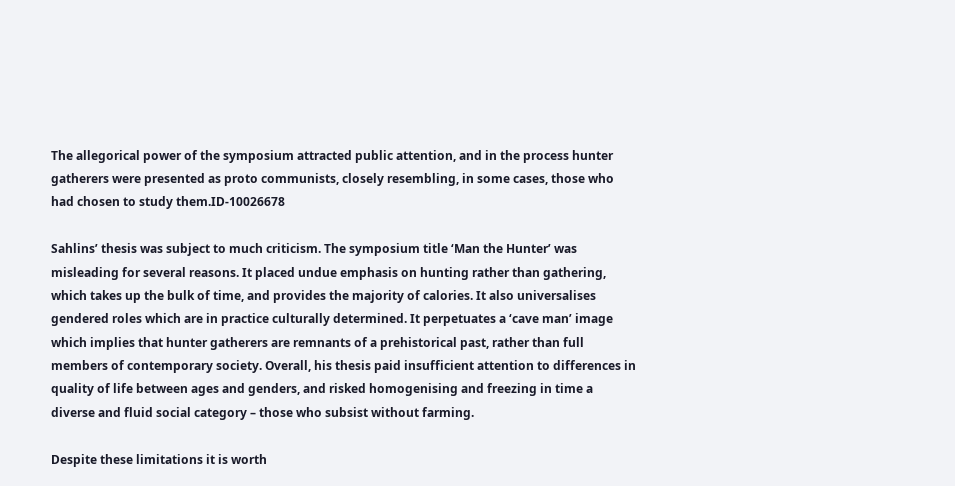The allegorical power of the symposium attracted public attention, and in the process hunter gatherers were presented as proto communists, closely resembling, in some cases, those who had chosen to study them.ID-10026678

Sahlins’ thesis was subject to much criticism. The symposium title ‘Man the Hunter’ was misleading for several reasons. It placed undue emphasis on hunting rather than gathering, which takes up the bulk of time, and provides the majority of calories. It also universalises gendered roles which are in practice culturally determined. It perpetuates a ‘cave man’ image which implies that hunter gatherers are remnants of a prehistorical past, rather than full members of contemporary society. Overall, his thesis paid insufficient attention to differences in quality of life between ages and genders, and risked homogenising and freezing in time a diverse and fluid social category – those who subsist without farming.

Despite these limitations it is worth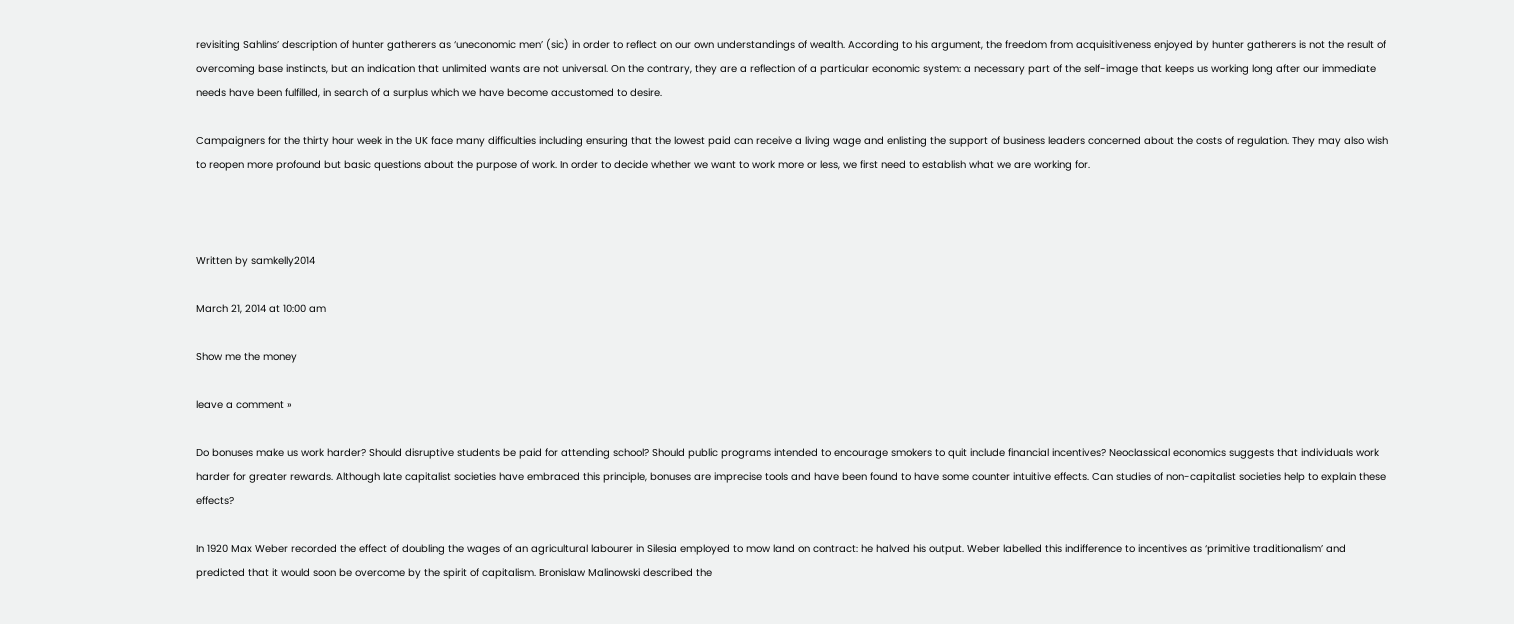revisiting Sahlins’ description of hunter gatherers as ‘uneconomic men’ (sic) in order to reflect on our own understandings of wealth. According to his argument, the freedom from acquisitiveness enjoyed by hunter gatherers is not the result of overcoming base instincts, but an indication that unlimited wants are not universal. On the contrary, they are a reflection of a particular economic system: a necessary part of the self-image that keeps us working long after our immediate needs have been fulfilled, in search of a surplus which we have become accustomed to desire.

Campaigners for the thirty hour week in the UK face many difficulties including ensuring that the lowest paid can receive a living wage and enlisting the support of business leaders concerned about the costs of regulation. They may also wish to reopen more profound but basic questions about the purpose of work. In order to decide whether we want to work more or less, we first need to establish what we are working for.



Written by samkelly2014

March 21, 2014 at 10:00 am

Show me the money

leave a comment »

Do bonuses make us work harder? Should disruptive students be paid for attending school? Should public programs intended to encourage smokers to quit include financial incentives? Neoclassical economics suggests that individuals work harder for greater rewards. Although late capitalist societies have embraced this principle, bonuses are imprecise tools and have been found to have some counter intuitive effects. Can studies of non-capitalist societies help to explain these effects?

In 1920 Max Weber recorded the effect of doubling the wages of an agricultural labourer in Silesia employed to mow land on contract: he halved his output. Weber labelled this indifference to incentives as ‘primitive traditionalism’ and predicted that it would soon be overcome by the spirit of capitalism. Bronislaw Malinowski described the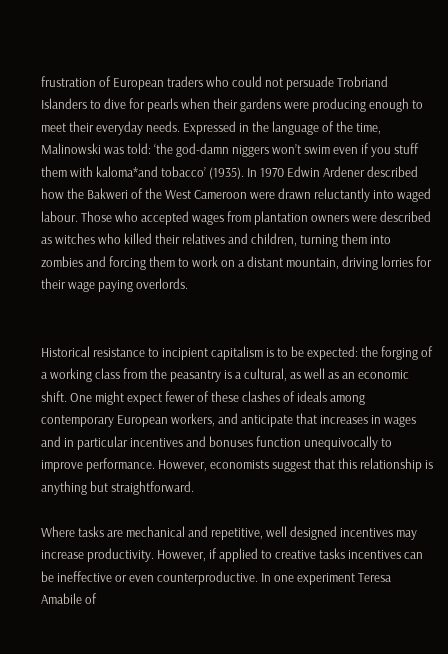frustration of European traders who could not persuade Trobriand Islanders to dive for pearls when their gardens were producing enough to meet their everyday needs. Expressed in the language of the time, Malinowski was told: ‘the god-damn niggers won’t swim even if you stuff them with kaloma*and tobacco’ (1935). In 1970 Edwin Ardener described how the Bakweri of the West Cameroon were drawn reluctantly into waged labour. Those who accepted wages from plantation owners were described as witches who killed their relatives and children, turning them into zombies and forcing them to work on a distant mountain, driving lorries for their wage paying overlords.


Historical resistance to incipient capitalism is to be expected: the forging of a working class from the peasantry is a cultural, as well as an economic shift. One might expect fewer of these clashes of ideals among contemporary European workers, and anticipate that increases in wages and in particular incentives and bonuses function unequivocally to improve performance. However, economists suggest that this relationship is anything but straightforward.

Where tasks are mechanical and repetitive, well designed incentives may increase productivity. However, if applied to creative tasks incentives can be ineffective or even counterproductive. In one experiment Teresa Amabile of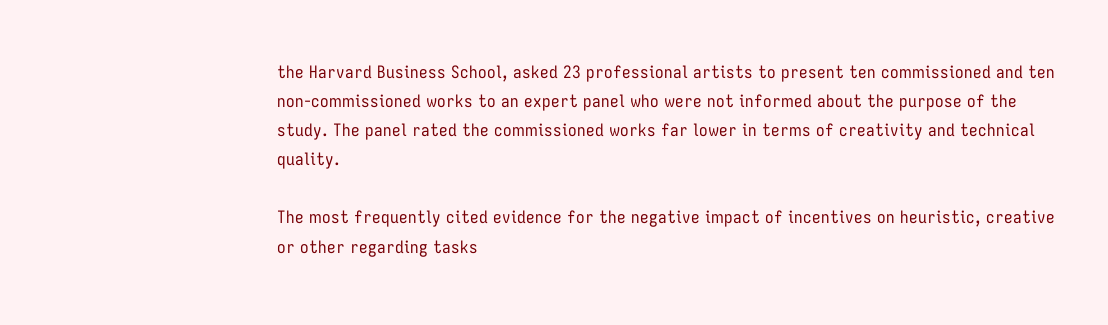the Harvard Business School, asked 23 professional artists to present ten commissioned and ten non-commissioned works to an expert panel who were not informed about the purpose of the study. The panel rated the commissioned works far lower in terms of creativity and technical quality.

The most frequently cited evidence for the negative impact of incentives on heuristic, creative or other regarding tasks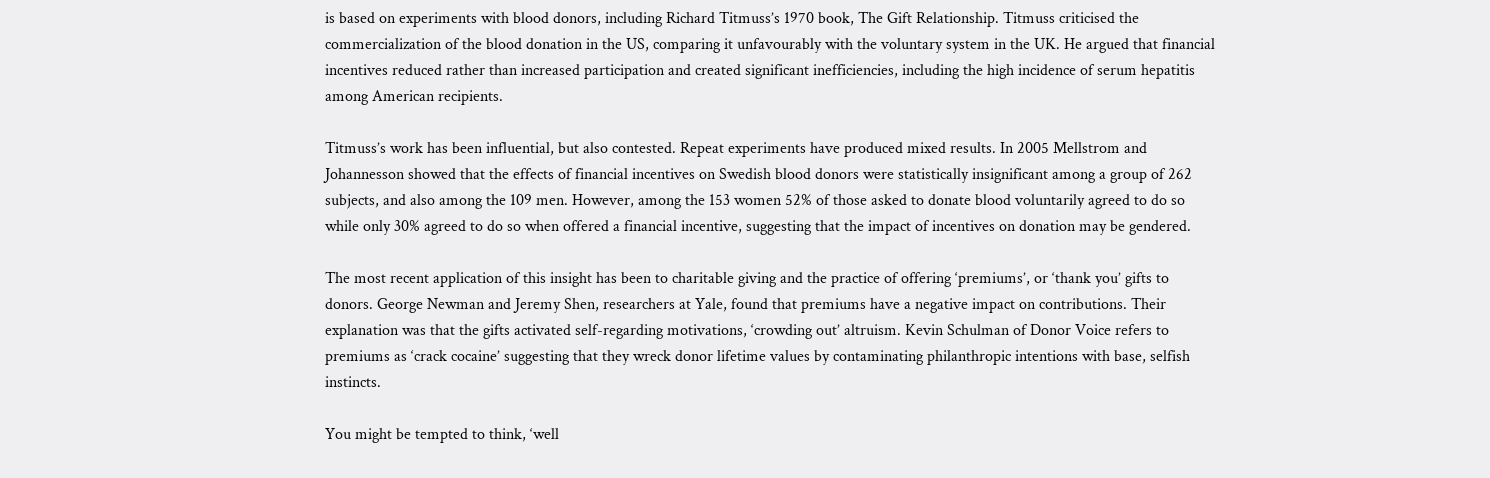is based on experiments with blood donors, including Richard Titmuss’s 1970 book, The Gift Relationship. Titmuss criticised the commercialization of the blood donation in the US, comparing it unfavourably with the voluntary system in the UK. He argued that financial incentives reduced rather than increased participation and created significant inefficiencies, including the high incidence of serum hepatitis among American recipients.

Titmuss’s work has been influential, but also contested. Repeat experiments have produced mixed results. In 2005 Mellstrom and Johannesson showed that the effects of financial incentives on Swedish blood donors were statistically insignificant among a group of 262 subjects, and also among the 109 men. However, among the 153 women 52% of those asked to donate blood voluntarily agreed to do so while only 30% agreed to do so when offered a financial incentive, suggesting that the impact of incentives on donation may be gendered.

The most recent application of this insight has been to charitable giving and the practice of offering ‘premiums’, or ‘thank you’ gifts to donors. George Newman and Jeremy Shen, researchers at Yale, found that premiums have a negative impact on contributions. Their explanation was that the gifts activated self-regarding motivations, ‘crowding out’ altruism. Kevin Schulman of Donor Voice refers to premiums as ‘crack cocaine’ suggesting that they wreck donor lifetime values by contaminating philanthropic intentions with base, selfish instincts.

You might be tempted to think, ‘well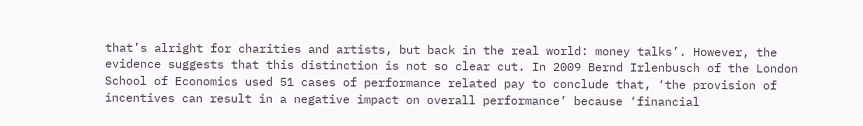that’s alright for charities and artists, but back in the real world: money talks’. However, the evidence suggests that this distinction is not so clear cut. In 2009 Bernd Irlenbusch of the London School of Economics used 51 cases of performance related pay to conclude that, ‘the provision of incentives can result in a negative impact on overall performance’ because ‘financial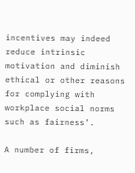incentives may indeed reduce intrinsic motivation and diminish ethical or other reasons for complying with workplace social norms such as fairness’.

A number of firms,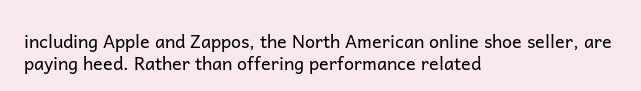including Apple and Zappos, the North American online shoe seller, are paying heed. Rather than offering performance related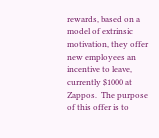rewards, based on a model of extrinsic motivation, they offer new employees an incentive to leave, currently $1000 at Zappos.  The purpose of this offer is to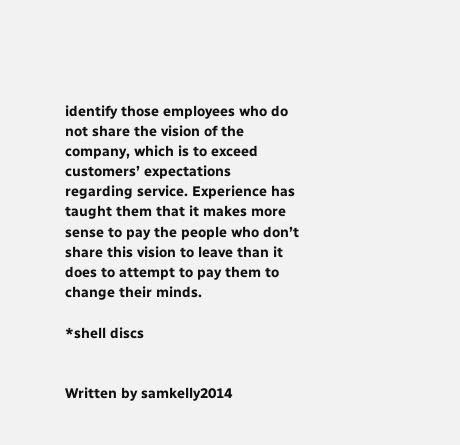identify those employees who do not share the vision of the company, which is to exceed customers’ expectations regarding service. Experience has taught them that it makes more sense to pay the people who don’t share this vision to leave than it does to attempt to pay them to change their minds.

*shell discs


Written by samkelly2014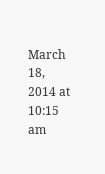March 18, 2014 at 10:15 am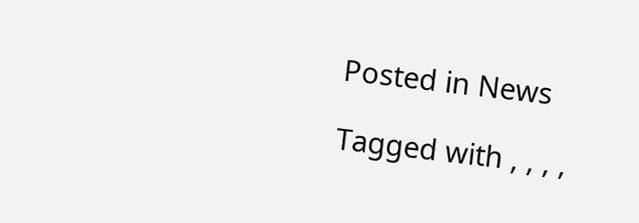Posted in News

Tagged with , , , ,